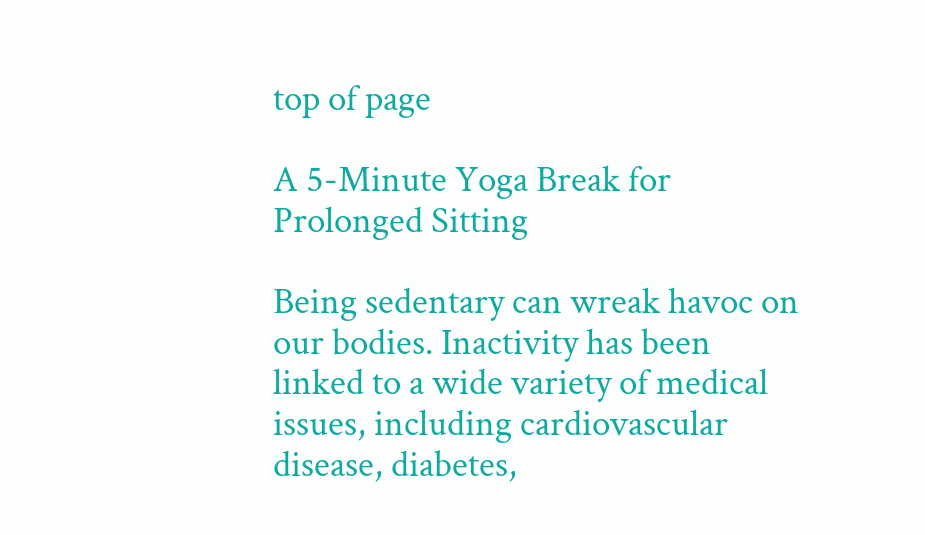top of page

A 5-Minute Yoga Break for Prolonged Sitting

Being sedentary can wreak havoc on our bodies. Inactivity has been linked to a wide variety of medical issues, including cardiovascular disease, diabetes,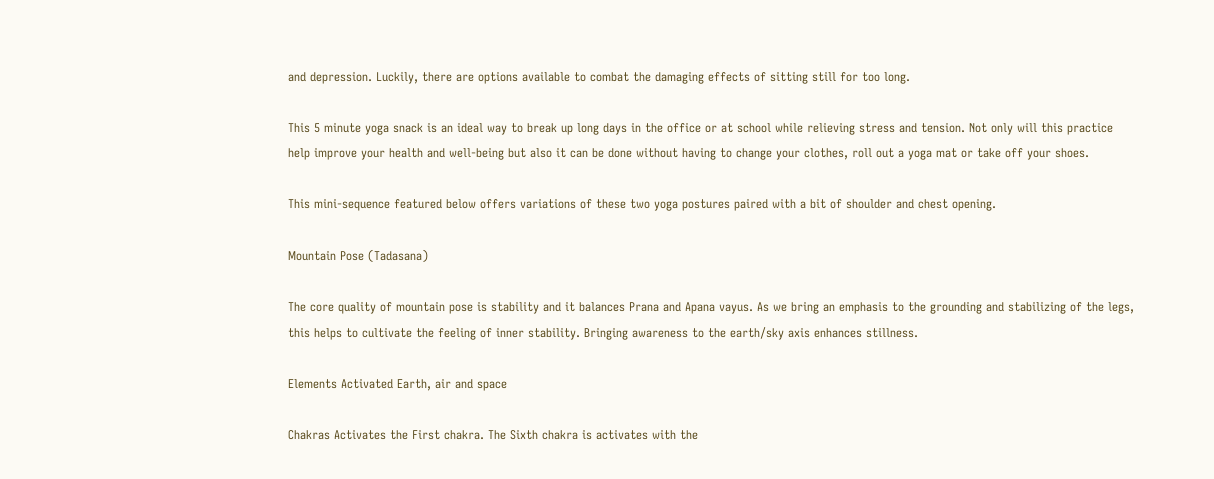and depression. Luckily, there are options available to combat the damaging effects of sitting still for too long.

This 5 minute yoga snack is an ideal way to break up long days in the office or at school while relieving stress and tension. Not only will this practice help improve your health and well-being but also it can be done without having to change your clothes, roll out a yoga mat or take off your shoes.

This mini-sequence featured below offers variations of these two yoga postures paired with a bit of shoulder and chest opening.

Mountain Pose (Tadasana)

The core quality of mountain pose is stability and it balances Prana and Apana vayus. As we bring an emphasis to the grounding and stabilizing of the legs, this helps to cultivate the feeling of inner stability. Bringing awareness to the earth/sky axis enhances stillness.

Elements Activated Earth, air and space

Chakras Activates the First chakra. The Sixth chakra is activates with the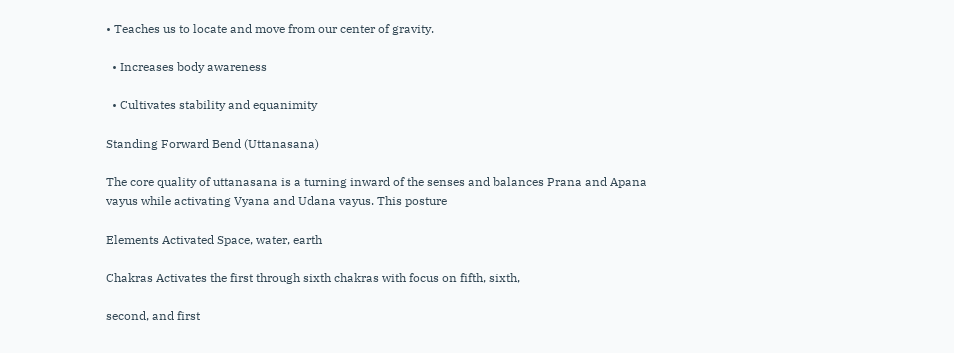• Teaches us to locate and move from our center of gravity.

  • Increases body awareness

  • Cultivates stability and equanimity

Standing Forward Bend (Uttanasana)

The core quality of uttanasana is a turning inward of the senses and balances Prana and Apana vayus while activating Vyana and Udana vayus. This posture

Elements Activated Space, water, earth

Chakras Activates the first through sixth chakras with focus on fifth, sixth,

second, and first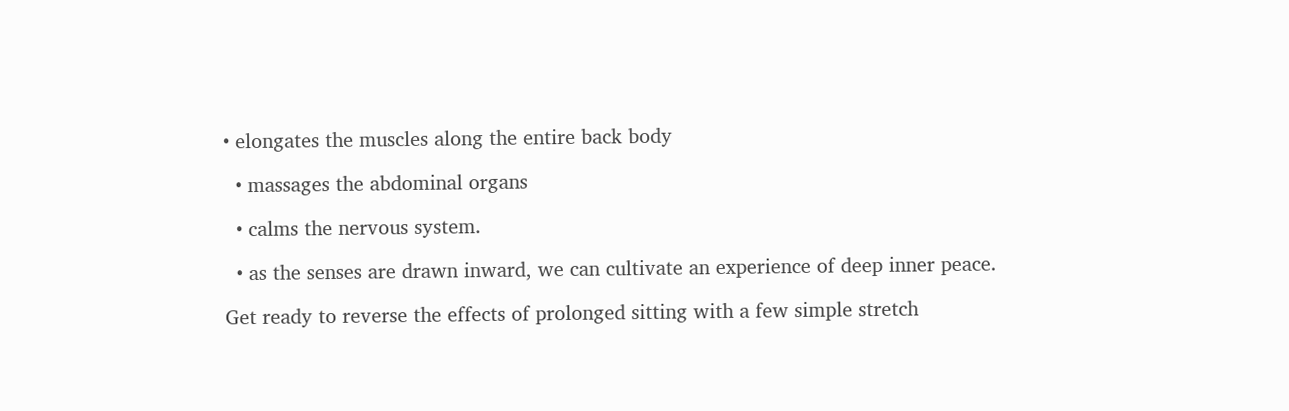• elongates the muscles along the entire back body

  • massages the abdominal organs

  • calms the nervous system.

  • as the senses are drawn inward, we can cultivate an experience of deep inner peace.

Get ready to reverse the effects of prolonged sitting with a few simple stretch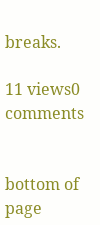breaks.

11 views0 comments


bottom of page